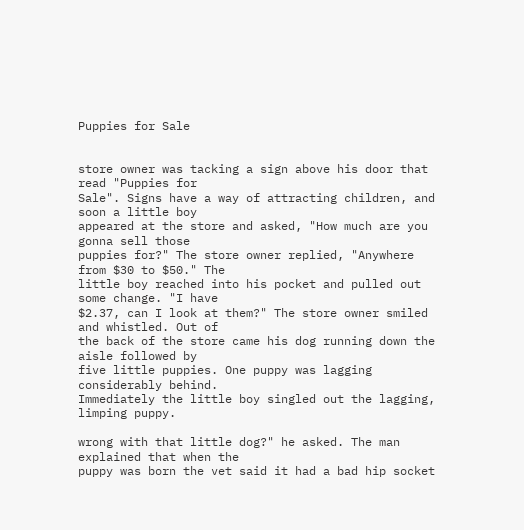Puppies for Sale


store owner was tacking a sign above his door that read "Puppies for
Sale". Signs have a way of attracting children, and soon a little boy
appeared at the store and asked, "How much are you gonna sell those
puppies for?" The store owner replied, "Anywhere from $30 to $50." The
little boy reached into his pocket and pulled out some change. "I have
$2.37, can I look at them?" The store owner smiled and whistled. Out of
the back of the store came his dog running down the aisle followed by
five little puppies. One puppy was lagging considerably behind.
Immediately the little boy singled out the lagging, limping puppy.

wrong with that little dog?" he asked. The man explained that when the
puppy was born the vet said it had a bad hip socket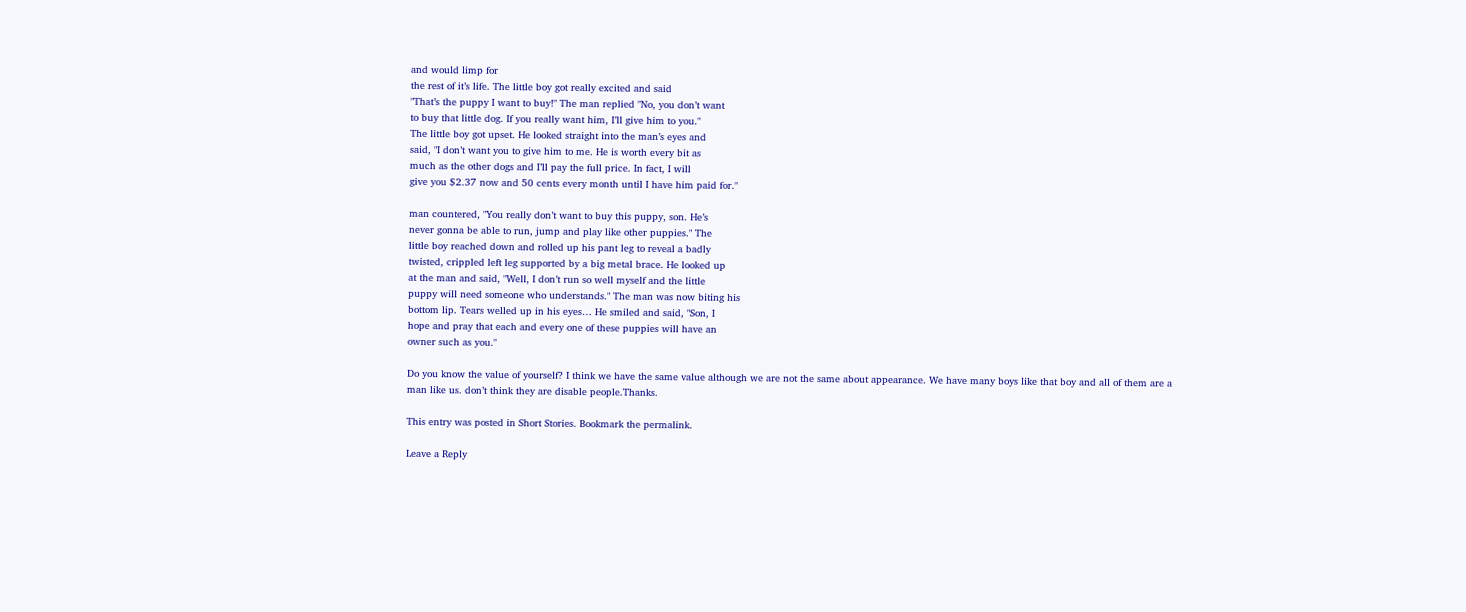and would limp for
the rest of it’s life. The little boy got really excited and said
"That’s the puppy I want to buy!" The man replied "No, you don’t want
to buy that little dog. If you really want him, I’ll give him to you."
The little boy got upset. He looked straight into the man’s eyes and
said, "I don’t want you to give him to me. He is worth every bit as
much as the other dogs and I’ll pay the full price. In fact, I will
give you $2.37 now and 50 cents every month until I have him paid for."

man countered, "You really don’t want to buy this puppy, son. He’s
never gonna be able to run, jump and play like other puppies." The
little boy reached down and rolled up his pant leg to reveal a badly
twisted, crippled left leg supported by a big metal brace. He looked up
at the man and said, "Well, I don’t run so well myself and the little
puppy will need someone who understands." The man was now biting his
bottom lip. Tears welled up in his eyes… He smiled and said, "Son, I
hope and pray that each and every one of these puppies will have an
owner such as you."

Do you know the value of yourself? I think we have the same value although we are not the same about appearance. We have many boys like that boy and all of them are a man like us. don’t think they are disable people.Thanks.

This entry was posted in Short Stories. Bookmark the permalink.

Leave a Reply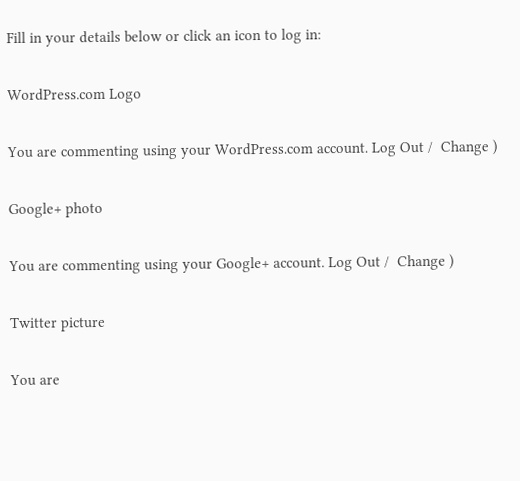Fill in your details below or click an icon to log in:

WordPress.com Logo

You are commenting using your WordPress.com account. Log Out /  Change )

Google+ photo

You are commenting using your Google+ account. Log Out /  Change )

Twitter picture

You are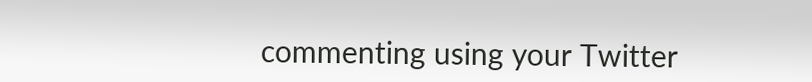commenting using your Twitter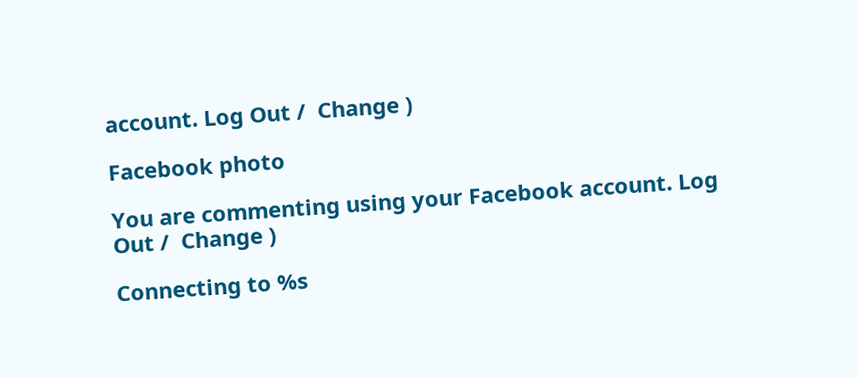account. Log Out /  Change )

Facebook photo

You are commenting using your Facebook account. Log Out /  Change )

Connecting to %s